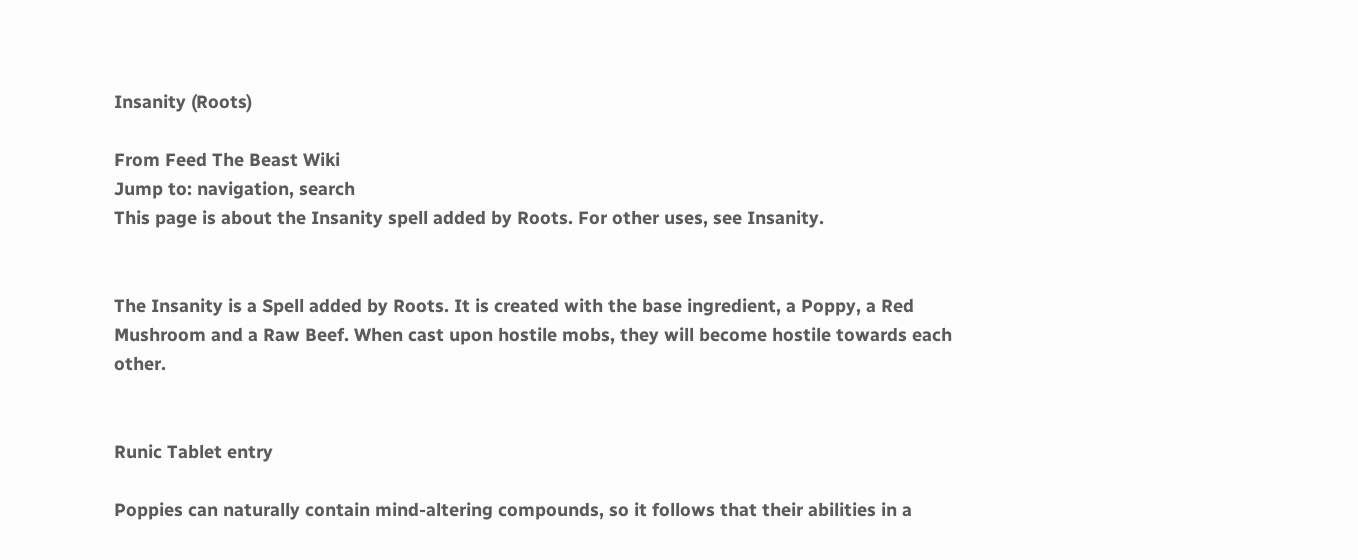Insanity (Roots)

From Feed The Beast Wiki
Jump to: navigation, search
This page is about the Insanity spell added by Roots. For other uses, see Insanity.


The Insanity is a Spell added by Roots. It is created with the base ingredient, a Poppy, a Red Mushroom and a Raw Beef. When cast upon hostile mobs, they will become hostile towards each other.


Runic Tablet entry

Poppies can naturally contain mind-altering compounds, so it follows that their abilities in a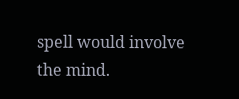spell would involve the mind.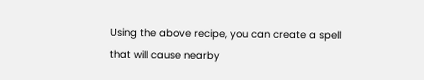Using the above recipe, you can create a spell that will cause nearby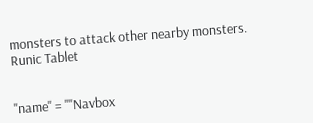monsters to attack other nearby monsters.
Runic Tablet


"name" = ""Navbox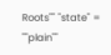Roots"" "state" = ""plain""